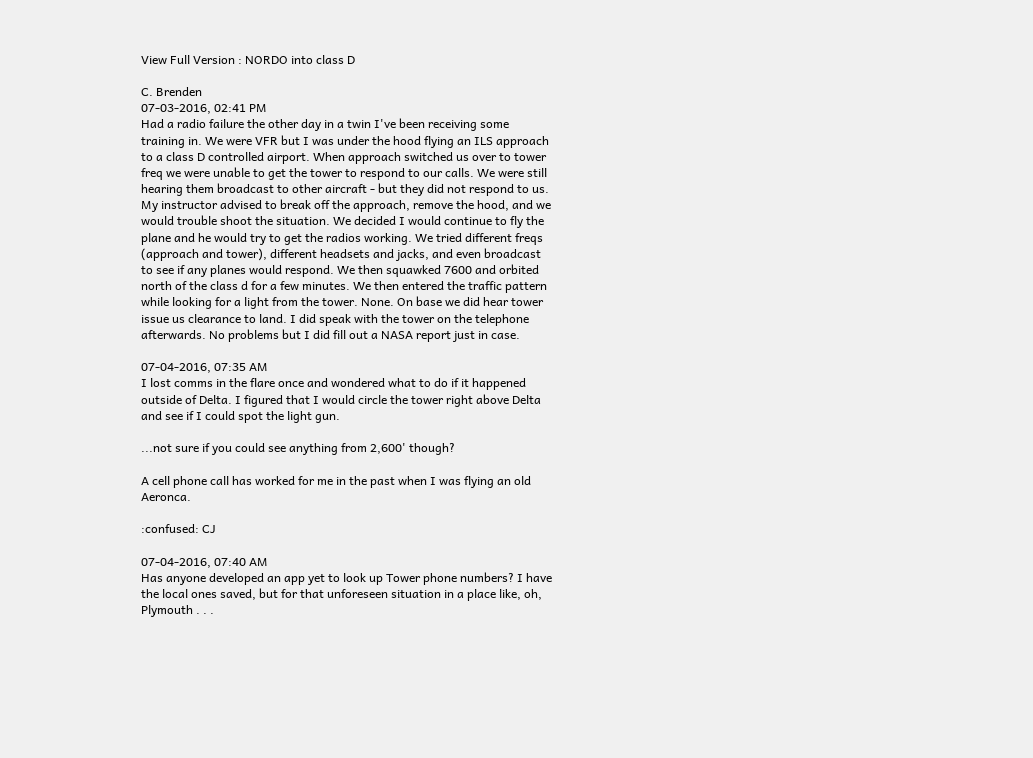View Full Version : NORDO into class D

C. Brenden
07-03-2016, 02:41 PM
Had a radio failure the other day in a twin I've been receiving some training in. We were VFR but I was under the hood flying an ILS approach to a class D controlled airport. When approach switched us over to tower freq we were unable to get the tower to respond to our calls. We were still hearing them broadcast to other aircraft - but they did not respond to us. My instructor advised to break off the approach, remove the hood, and we would trouble shoot the situation. We decided I would continue to fly the plane and he would try to get the radios working. We tried different freqs (approach and tower), different headsets and jacks, and even broadcast to see if any planes would respond. We then squawked 7600 and orbited north of the class d for a few minutes. We then entered the traffic pattern while looking for a light from the tower. None. On base we did hear tower issue us clearance to land. I did speak with the tower on the telephone afterwards. No problems but I did fill out a NASA report just in case.

07-04-2016, 07:35 AM
I lost comms in the flare once and wondered what to do if it happened outside of Delta. I figured that I would circle the tower right above Delta and see if I could spot the light gun.

...not sure if you could see anything from 2,600' though?

A cell phone call has worked for me in the past when I was flying an old Aeronca.

:confused: CJ

07-04-2016, 07:40 AM
Has anyone developed an app yet to look up Tower phone numbers? I have the local ones saved, but for that unforeseen situation in a place like, oh, Plymouth . . .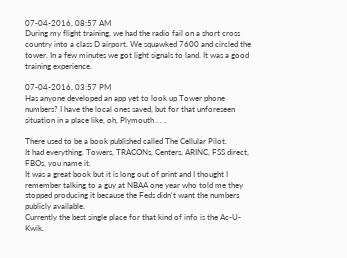07-04-2016, 08:57 AM
During my flight training, we had the radio fail on a short cross country into a class D airport. We squawked 7600 and circled the tower. In a few minutes we got light signals to land. It was a good training experience.

07-04-2016, 03:57 PM
Has anyone developed an app yet to look up Tower phone numbers? I have the local ones saved, but for that unforeseen situation in a place like, oh, Plymouth . . .

There used to be a book published called The Cellular Pilot.
It had everything. Towers, TRACONs, Centers, ARINC, FSS direct, FBOs, you name it.
It was a great book but it is long out of print and I thought I remember talking to a guy at NBAA one year who told me they stopped producing it because the Feds didn't want the numbers publicly available.
Currently the best single place for that kind of info is the Ac-U-Kwik.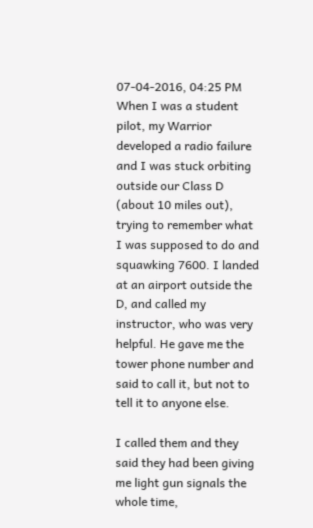07-04-2016, 04:25 PM
When I was a student pilot, my Warrior developed a radio failure and I was stuck orbiting outside our Class D (about 10 miles out), trying to remember what I was supposed to do and squawking 7600. I landed at an airport outside the D, and called my instructor, who was very helpful. He gave me the tower phone number and said to call it, but not to tell it to anyone else.

I called them and they said they had been giving me light gun signals the whole time,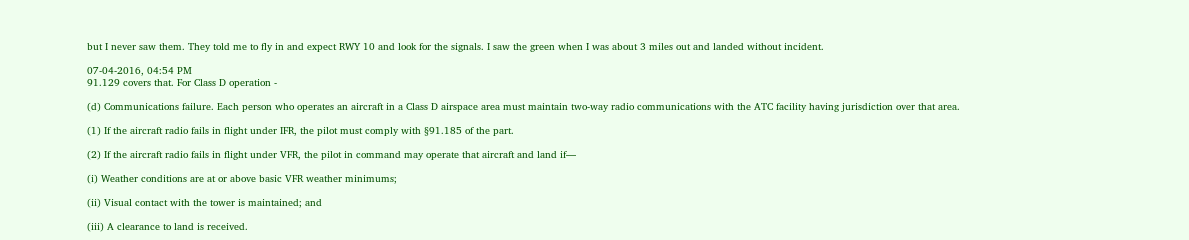but I never saw them. They told me to fly in and expect RWY 10 and look for the signals. I saw the green when I was about 3 miles out and landed without incident.

07-04-2016, 04:54 PM
91.129 covers that. For Class D operation -

(d) Communications failure. Each person who operates an aircraft in a Class D airspace area must maintain two-way radio communications with the ATC facility having jurisdiction over that area.

(1) If the aircraft radio fails in flight under IFR, the pilot must comply with §91.185 of the part.

(2) If the aircraft radio fails in flight under VFR, the pilot in command may operate that aircraft and land if—

(i) Weather conditions are at or above basic VFR weather minimums;

(ii) Visual contact with the tower is maintained; and

(iii) A clearance to land is received.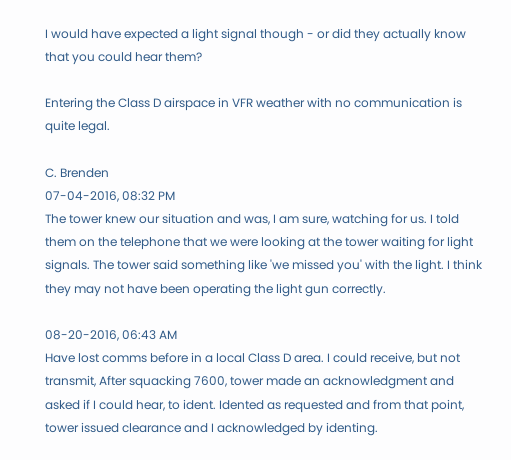I would have expected a light signal though - or did they actually know that you could hear them?

Entering the Class D airspace in VFR weather with no communication is quite legal.

C. Brenden
07-04-2016, 08:32 PM
The tower knew our situation and was, I am sure, watching for us. I told them on the telephone that we were looking at the tower waiting for light signals. The tower said something like 'we missed you' with the light. I think they may not have been operating the light gun correctly.

08-20-2016, 06:43 AM
Have lost comms before in a local Class D area. I could receive, but not transmit, After squacking 7600, tower made an acknowledgment and asked if I could hear, to ident. Idented as requested and from that point, tower issued clearance and I acknowledged by identing.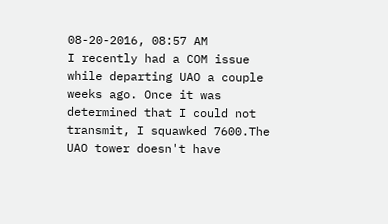08-20-2016, 08:57 AM
I recently had a COM issue while departing UAO a couple weeks ago. Once it was determined that I could not transmit, I squawked 7600.The UAO tower doesn't have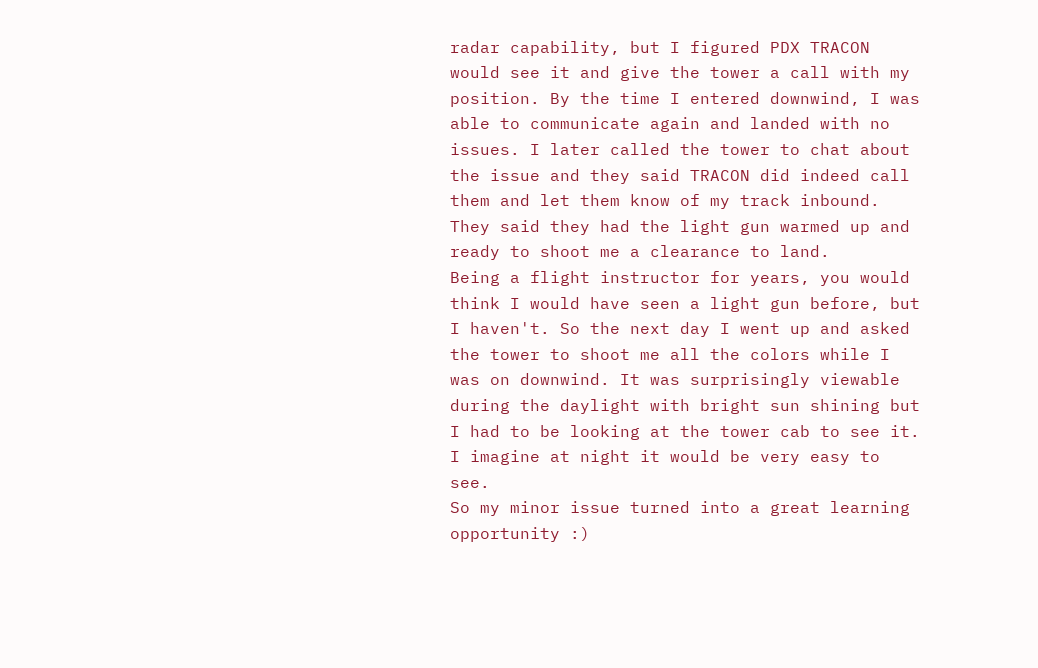radar capability, but I figured PDX TRACON would see it and give the tower a call with my position. By the time I entered downwind, I was able to communicate again and landed with no issues. I later called the tower to chat about the issue and they said TRACON did indeed call them and let them know of my track inbound. They said they had the light gun warmed up and ready to shoot me a clearance to land.
Being a flight instructor for years, you would think I would have seen a light gun before, but I haven't. So the next day I went up and asked the tower to shoot me all the colors while I was on downwind. It was surprisingly viewable during the daylight with bright sun shining but I had to be looking at the tower cab to see it. I imagine at night it would be very easy to see.
So my minor issue turned into a great learning opportunity :)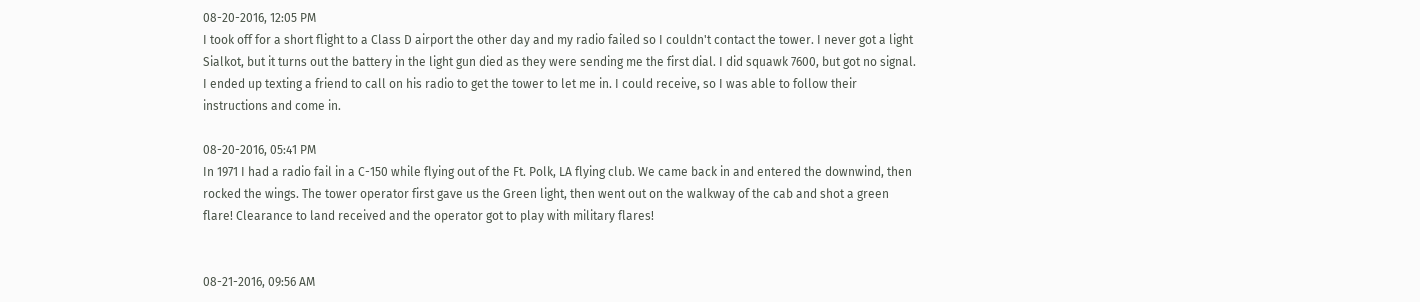08-20-2016, 12:05 PM
I took off for a short flight to a Class D airport the other day and my radio failed so I couldn't contact the tower. I never got a light Sialkot, but it turns out the battery in the light gun died as they were sending me the first dial. I did squawk 7600, but got no signal. I ended up texting a friend to call on his radio to get the tower to let me in. I could receive, so I was able to follow their instructions and come in.

08-20-2016, 05:41 PM
In 1971 I had a radio fail in a C-150 while flying out of the Ft. Polk, LA flying club. We came back in and entered the downwind, then rocked the wings. The tower operator first gave us the Green light, then went out on the walkway of the cab and shot a green flare! Clearance to land received and the operator got to play with military flares!


08-21-2016, 09:56 AM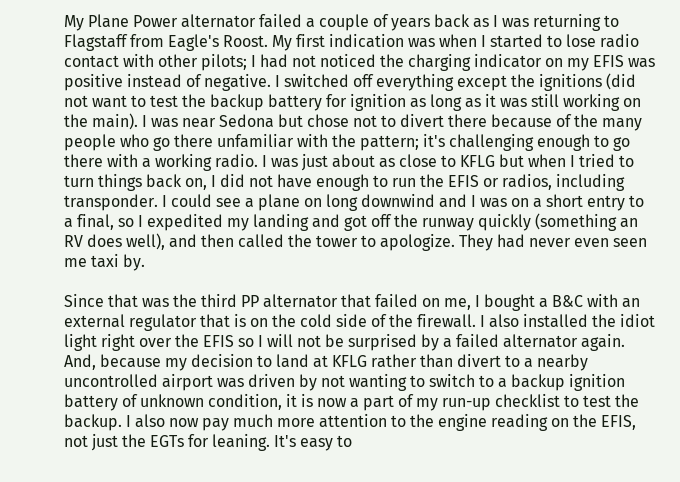My Plane Power alternator failed a couple of years back as I was returning to Flagstaff from Eagle's Roost. My first indication was when I started to lose radio contact with other pilots; I had not noticed the charging indicator on my EFIS was positive instead of negative. I switched off everything except the ignitions (did not want to test the backup battery for ignition as long as it was still working on the main). I was near Sedona but chose not to divert there because of the many people who go there unfamiliar with the pattern; it's challenging enough to go there with a working radio. I was just about as close to KFLG but when I tried to turn things back on, I did not have enough to run the EFIS or radios, including transponder. I could see a plane on long downwind and I was on a short entry to a final, so I expedited my landing and got off the runway quickly (something an RV does well), and then called the tower to apologize. They had never even seen me taxi by.

Since that was the third PP alternator that failed on me, I bought a B&C with an external regulator that is on the cold side of the firewall. I also installed the idiot light right over the EFIS so I will not be surprised by a failed alternator again. And, because my decision to land at KFLG rather than divert to a nearby uncontrolled airport was driven by not wanting to switch to a backup ignition battery of unknown condition, it is now a part of my run-up checklist to test the backup. I also now pay much more attention to the engine reading on the EFIS, not just the EGTs for leaning. It's easy to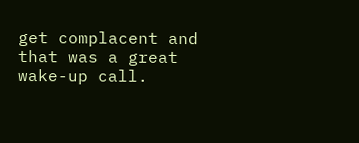get complacent and that was a great wake-up call.